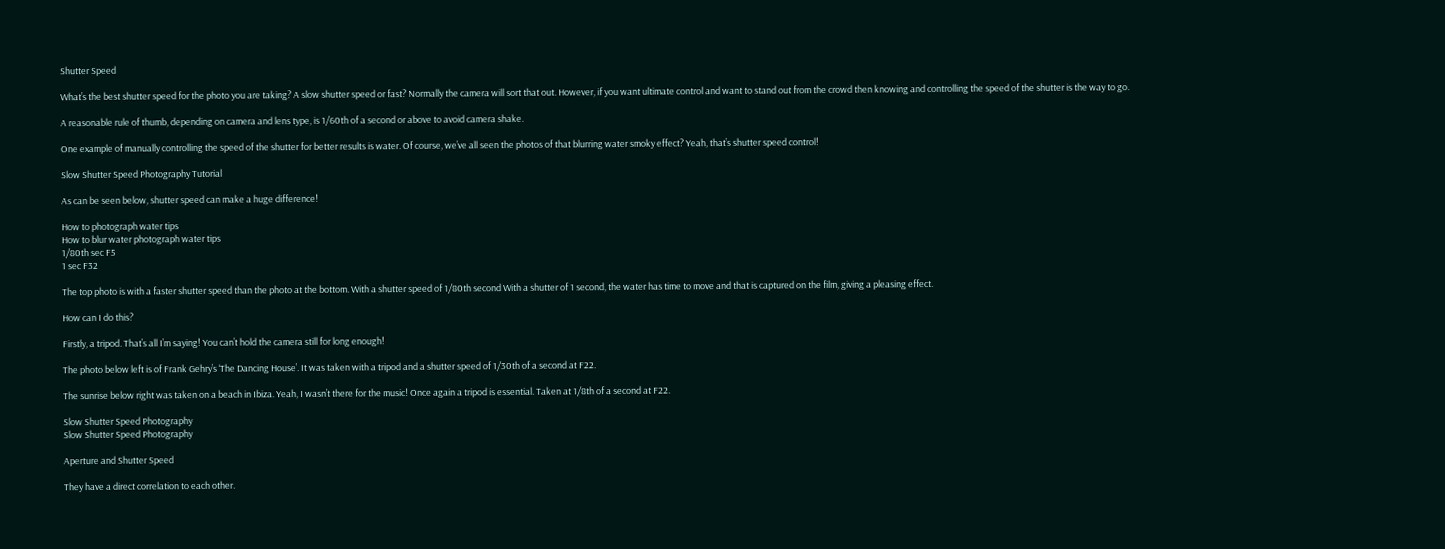Shutter Speed

What’s the best shutter speed for the photo you are taking? A slow shutter speed or fast? Normally the camera will sort that out. However, if you want ultimate control and want to stand out from the crowd then knowing and controlling the speed of the shutter is the way to go.

A reasonable rule of thumb, depending on camera and lens type, is 1/60th of a second or above to avoid camera shake.

One example of manually controlling the speed of the shutter for better results is water. Of course, we’ve all seen the photos of that blurring water smoky effect? Yeah, that’s shutter speed control!

Slow Shutter Speed Photography Tutorial

As can be seen below, shutter speed can make a huge difference!

How to photograph water tips
How to blur water photograph water tips
1/80th sec F5
1 sec F32

The top photo is with a faster shutter speed than the photo at the bottom. With a shutter speed of 1/80th second With a shutter of 1 second, the water has time to move and that is captured on the film, giving a pleasing effect.

How can I do this?

Firstly, a tripod. That’s all I’m saying! You can’t hold the camera still for long enough!

The photo below left is of Frank Gehry’s ‘The Dancing House’. It was taken with a tripod and a shutter speed of 1/30th of a second at F22.

The sunrise below right was taken on a beach in Ibiza. Yeah, I wasn’t there for the music! Once again a tripod is essential. Taken at 1/8th of a second at F22.

Slow Shutter Speed Photography
Slow Shutter Speed Photography

Aperture and Shutter Speed

They have a direct correlation to each other.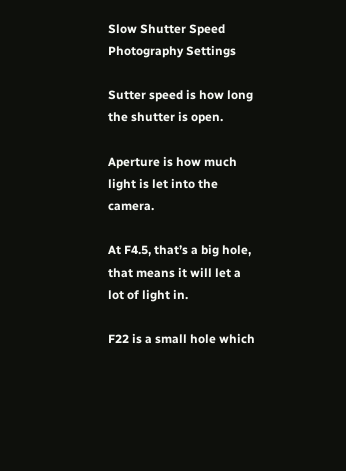Slow Shutter Speed Photography Settings

Sutter speed is how long the shutter is open.

Aperture is how much light is let into the camera.

At F4.5, that’s a big hole, that means it will let a lot of light in.

F22 is a small hole which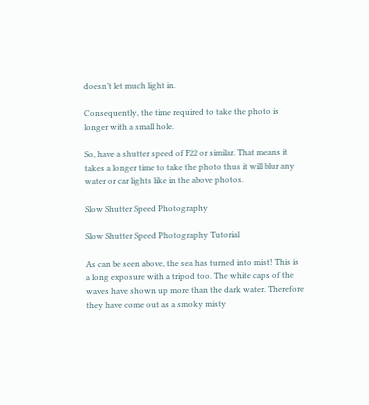doesn’t let much light in.

Consequently, the time required to take the photo is longer with a small hole.

So, have a shutter speed of F22 or similar. That means it takes a longer time to take the photo thus it will blur any water or car lights like in the above photos.

Slow Shutter Speed Photography

Slow Shutter Speed Photography Tutorial

As can be seen above, the sea has turned into mist! This is a long exposure with a tripod too. The white caps of the waves have shown up more than the dark water. Therefore they have come out as a smoky misty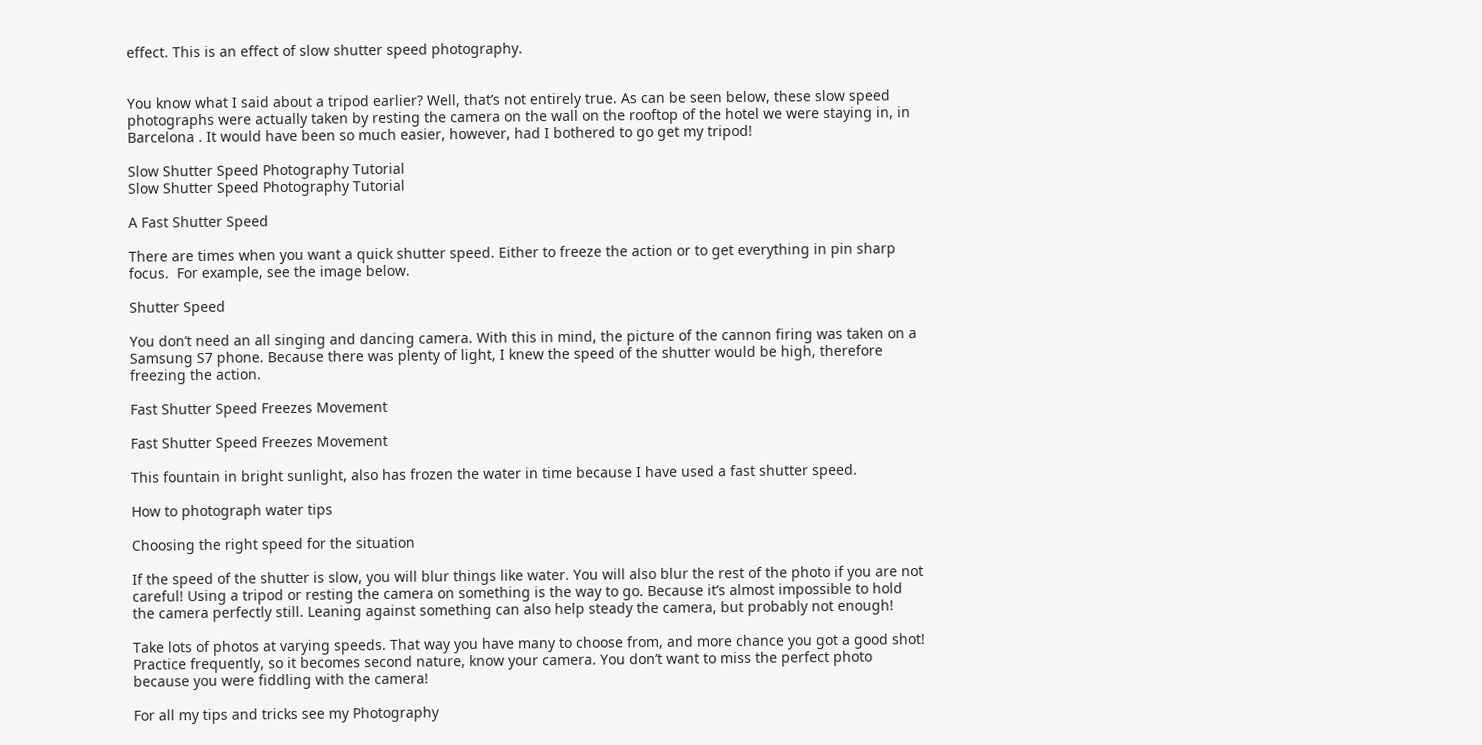effect. This is an effect of slow shutter speed photography.


You know what I said about a tripod earlier? Well, that’s not entirely true. As can be seen below, these slow speed photographs were actually taken by resting the camera on the wall on the rooftop of the hotel we were staying in, in Barcelona . It would have been so much easier, however, had I bothered to go get my tripod!

Slow Shutter Speed Photography Tutorial
Slow Shutter Speed Photography Tutorial

A Fast Shutter Speed

There are times when you want a quick shutter speed. Either to freeze the action or to get everything in pin sharp focus.  For example, see the image below.

Shutter Speed

You don’t need an all singing and dancing camera. With this in mind, the picture of the cannon firing was taken on a Samsung S7 phone. Because there was plenty of light, I knew the speed of the shutter would be high, therefore freezing the action.

Fast Shutter Speed Freezes Movement

Fast Shutter Speed Freezes Movement

This fountain in bright sunlight, also has frozen the water in time because I have used a fast shutter speed.

How to photograph water tips

Choosing the right speed for the situation

If the speed of the shutter is slow, you will blur things like water. You will also blur the rest of the photo if you are not careful! Using a tripod or resting the camera on something is the way to go. Because it’s almost impossible to hold the camera perfectly still. Leaning against something can also help steady the camera, but probably not enough!

Take lots of photos at varying speeds. That way you have many to choose from, and more chance you got a good shot! Practice frequently, so it becomes second nature, know your camera. You don’t want to miss the perfect photo because you were fiddling with the camera!

For all my tips and tricks see my Photography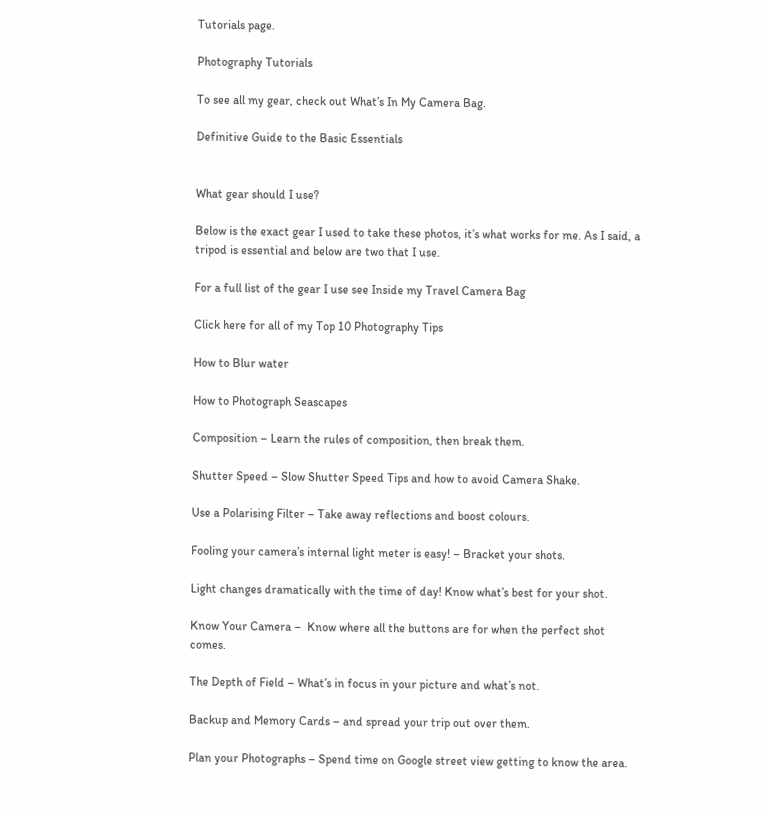Tutorials page.

Photography Tutorials

To see all my gear, check out What’s In My Camera Bag.

Definitive Guide to the Basic Essentials


What gear should I use?

Below is the exact gear I used to take these photos, it’s what works for me. As I said, a tripod is essential and below are two that I use.

For a full list of the gear I use see Inside my Travel Camera Bag

Click here for all of my Top 10 Photography Tips

How to Blur water

How to Photograph Seascapes

Composition – Learn the rules of composition, then break them.

Shutter Speed – Slow Shutter Speed Tips and how to avoid Camera Shake.

Use a Polarising Filter – Take away reflections and boost colours.

Fooling your camera’s internal light meter is easy! – Bracket your shots.

Light changes dramatically with the time of day! Know what’s best for your shot.

Know Your Camera –  Know where all the buttons are for when the perfect shot comes.

The Depth of Field – What’s in focus in your picture and what’s not.

Backup and Memory Cards – and spread your trip out over them.

Plan your Photographs – Spend time on Google street view getting to know the area.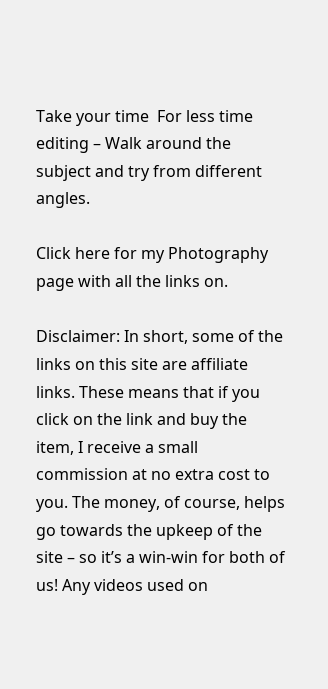Take your time  For less time editing – Walk around the subject and try from different angles.

Click here for my Photography page with all the links on.

Disclaimer: In short, some of the links on this site are affiliate links. These means that if you click on the link and buy the item, I receive a small commission at no extra cost to you. The money, of course, helps go towards the upkeep of the site – so it’s a win-win for both of us! Any videos used on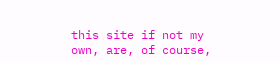this site if not my own, are, of course,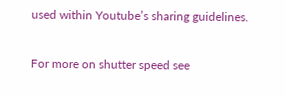used within Youtube’s sharing guidelines.

For more on shutter speed see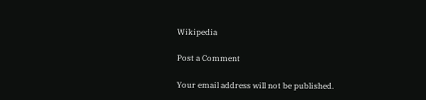Wikipedia

Post a Comment

Your email address will not be published.